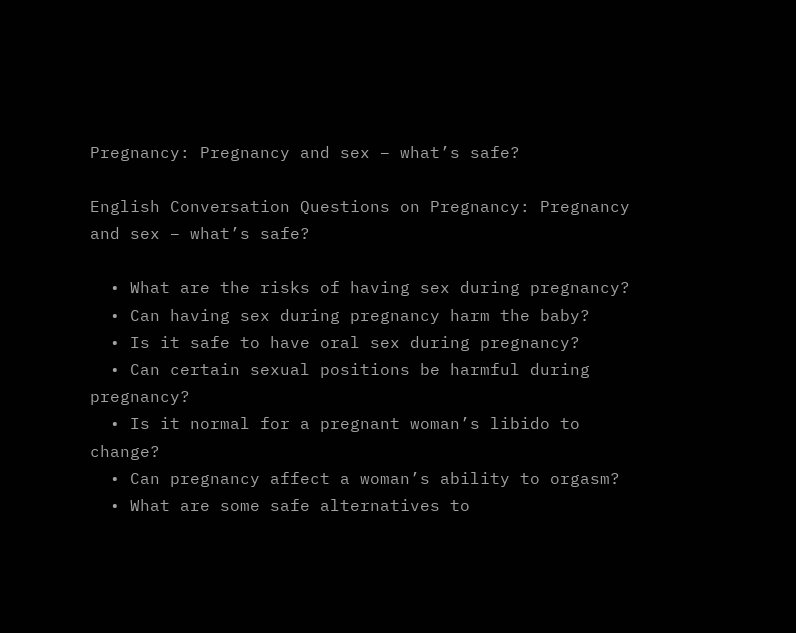Pregnancy: Pregnancy and sex – what’s safe?

English Conversation Questions on Pregnancy: Pregnancy and sex – what’s safe?

  • What are the risks of having sex during pregnancy?
  • Can having sex during pregnancy harm the baby?
  • Is it safe to have oral sex during pregnancy?
  • Can certain sexual positions be harmful during pregnancy?
  • Is it normal for a pregnant woman’s libido to change?
  • Can pregnancy affect a woman’s ability to orgasm?
  • What are some safe alternatives to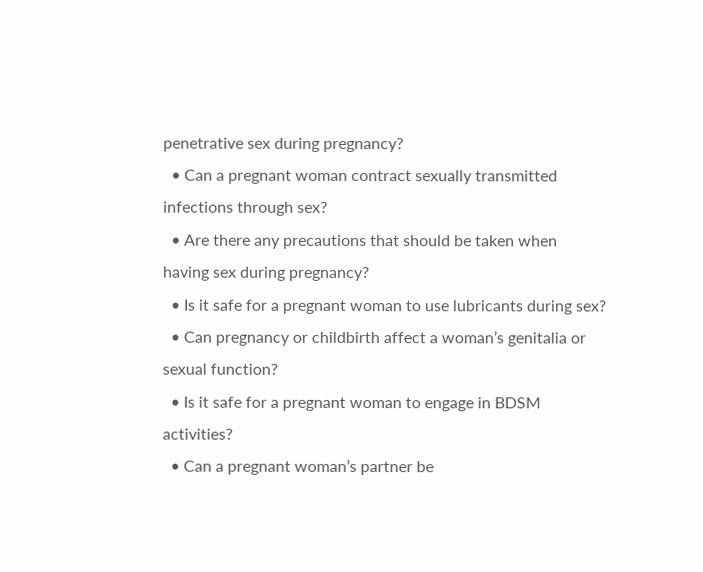penetrative sex during pregnancy?
  • Can a pregnant woman contract sexually transmitted infections through sex?
  • Are there any precautions that should be taken when having sex during pregnancy?
  • Is it safe for a pregnant woman to use lubricants during sex?
  • Can pregnancy or childbirth affect a woman’s genitalia or sexual function?
  • Is it safe for a pregnant woman to engage in BDSM activities?
  • Can a pregnant woman’s partner be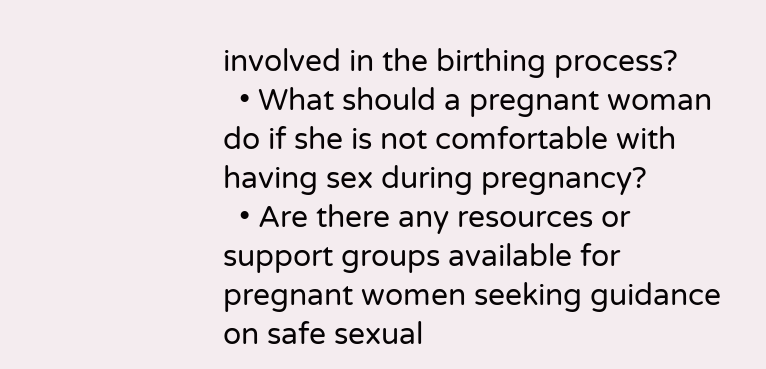involved in the birthing process?
  • What should a pregnant woman do if she is not comfortable with having sex during pregnancy?
  • Are there any resources or support groups available for pregnant women seeking guidance on safe sexual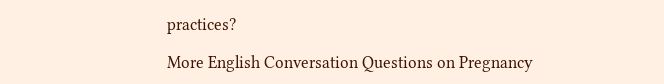practices?

More English Conversation Questions on Pregnancy